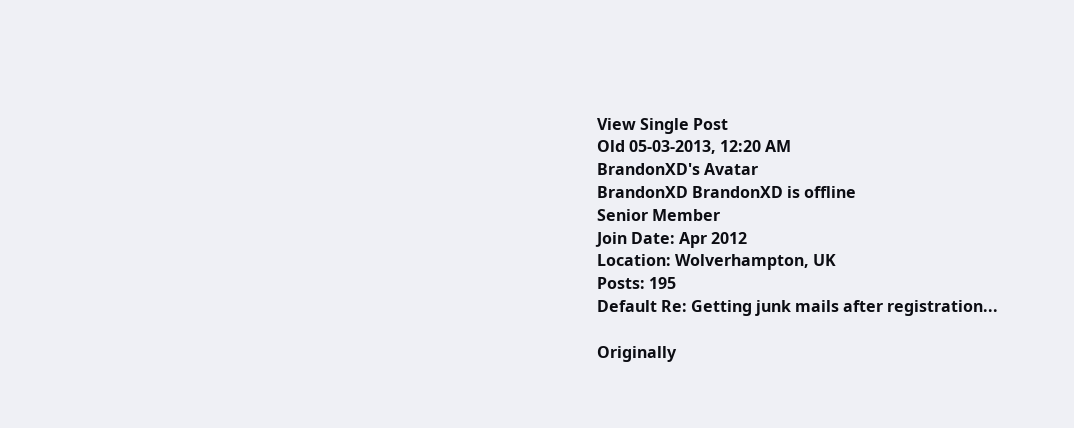View Single Post
Old 05-03-2013, 12:20 AM
BrandonXD's Avatar
BrandonXD BrandonXD is offline
Senior Member
Join Date: Apr 2012
Location: Wolverhampton, UK
Posts: 195
Default Re: Getting junk mails after registration...

Originally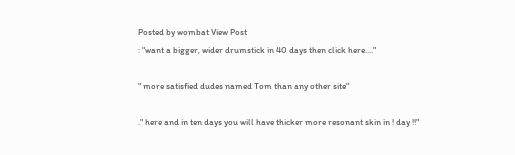Posted by wombat View Post
: "want a bigger, wider drumstick in 40 days then click here...."

" more satisfied dudes named Tom than any other site"

." here and in ten days you will have thicker more resonant skin in ! day !!"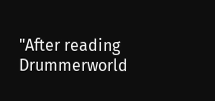"After reading Drummerworld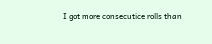I got more consecutice rolls than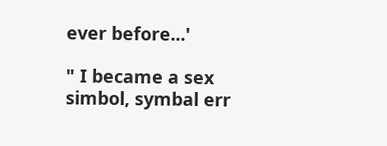ever before...'

" I became a sex simbol, symbal err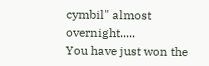cymbil" almost overnight.....
You have just won the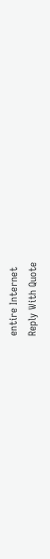entire Internet
Reply With Quote